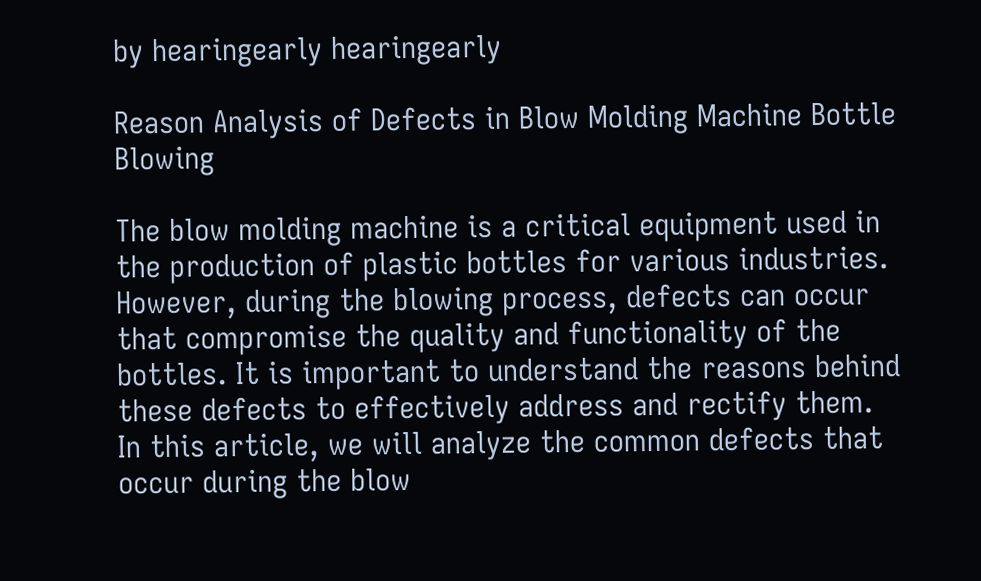by hearingearly hearingearly

Reason Analysis of Defects in Blow Molding Machine Bottle Blowing

The blow molding machine is a critical equipment used in the production of plastic bottles for various industries. However, during the blowing process, defects can occur that compromise the quality and functionality of the bottles. It is important to understand the reasons behind these defects to effectively address and rectify them. In this article, we will analyze the common defects that occur during the blow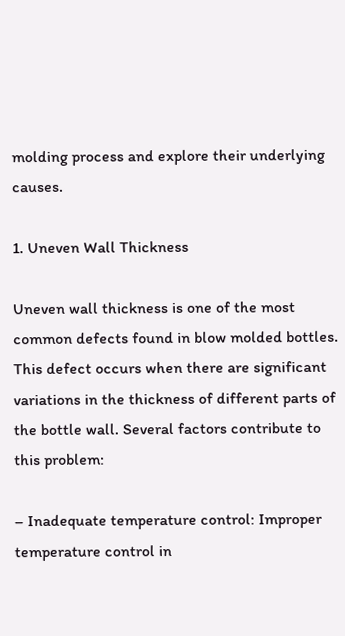molding process and explore their underlying causes.

1. Uneven Wall Thickness

Uneven wall thickness is one of the most common defects found in blow molded bottles. This defect occurs when there are significant variations in the thickness of different parts of the bottle wall. Several factors contribute to this problem:

– Inadequate temperature control: Improper temperature control in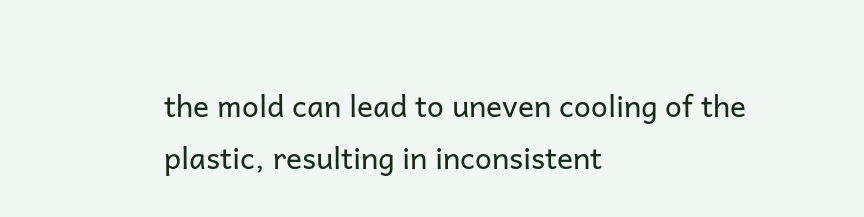the mold can lead to uneven cooling of the plastic, resulting in inconsistent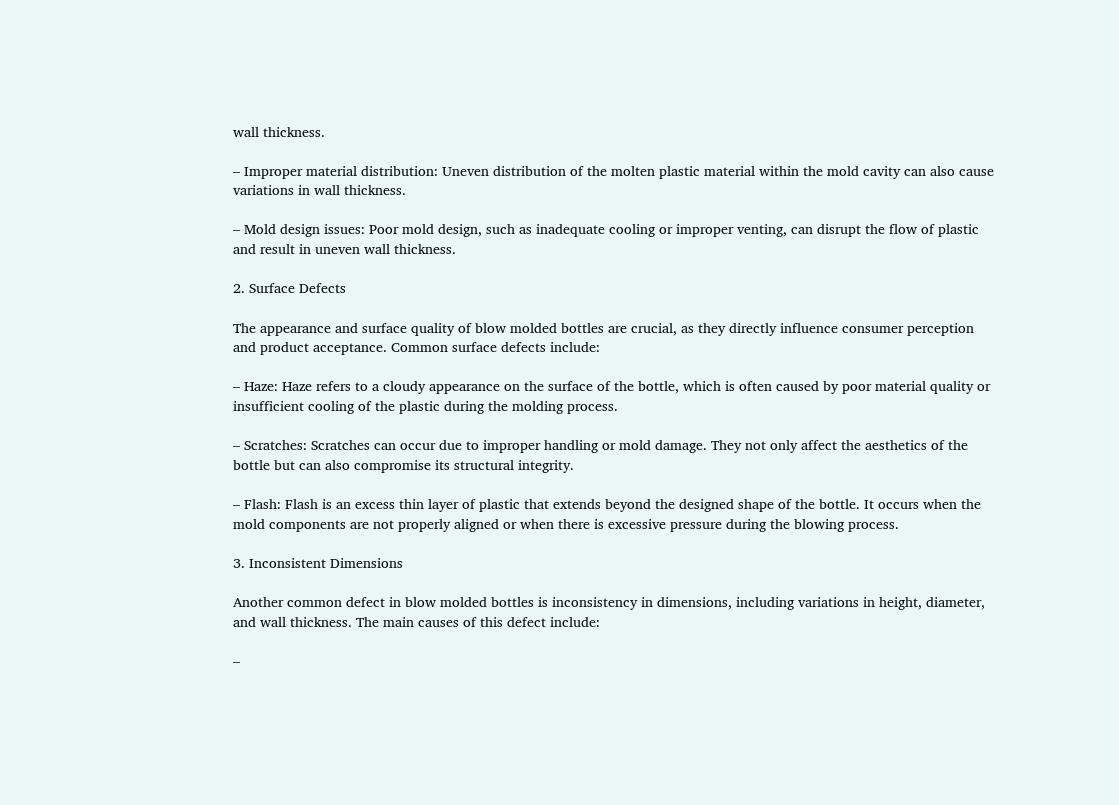wall thickness.

– Improper material distribution: Uneven distribution of the molten plastic material within the mold cavity can also cause variations in wall thickness.

– Mold design issues: Poor mold design, such as inadequate cooling or improper venting, can disrupt the flow of plastic and result in uneven wall thickness.

2. Surface Defects

The appearance and surface quality of blow molded bottles are crucial, as they directly influence consumer perception and product acceptance. Common surface defects include:

– Haze: Haze refers to a cloudy appearance on the surface of the bottle, which is often caused by poor material quality or insufficient cooling of the plastic during the molding process.

– Scratches: Scratches can occur due to improper handling or mold damage. They not only affect the aesthetics of the bottle but can also compromise its structural integrity.

– Flash: Flash is an excess thin layer of plastic that extends beyond the designed shape of the bottle. It occurs when the mold components are not properly aligned or when there is excessive pressure during the blowing process.

3. Inconsistent Dimensions

Another common defect in blow molded bottles is inconsistency in dimensions, including variations in height, diameter, and wall thickness. The main causes of this defect include:

–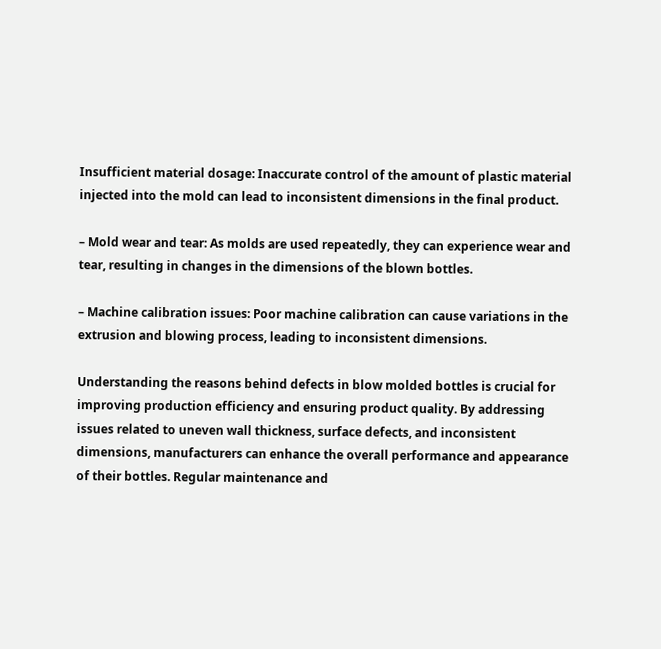Insufficient material dosage: Inaccurate control of the amount of plastic material injected into the mold can lead to inconsistent dimensions in the final product.

– Mold wear and tear: As molds are used repeatedly, they can experience wear and tear, resulting in changes in the dimensions of the blown bottles.

– Machine calibration issues: Poor machine calibration can cause variations in the extrusion and blowing process, leading to inconsistent dimensions.

Understanding the reasons behind defects in blow molded bottles is crucial for improving production efficiency and ensuring product quality. By addressing issues related to uneven wall thickness, surface defects, and inconsistent dimensions, manufacturers can enhance the overall performance and appearance of their bottles. Regular maintenance and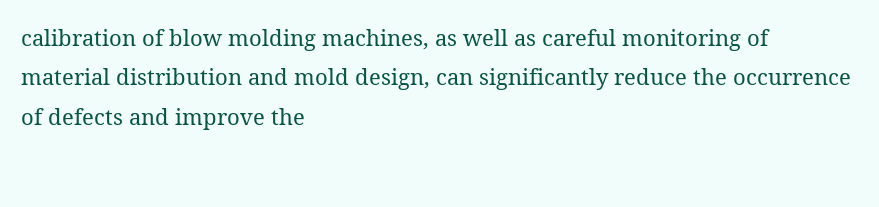calibration of blow molding machines, as well as careful monitoring of material distribution and mold design, can significantly reduce the occurrence of defects and improve the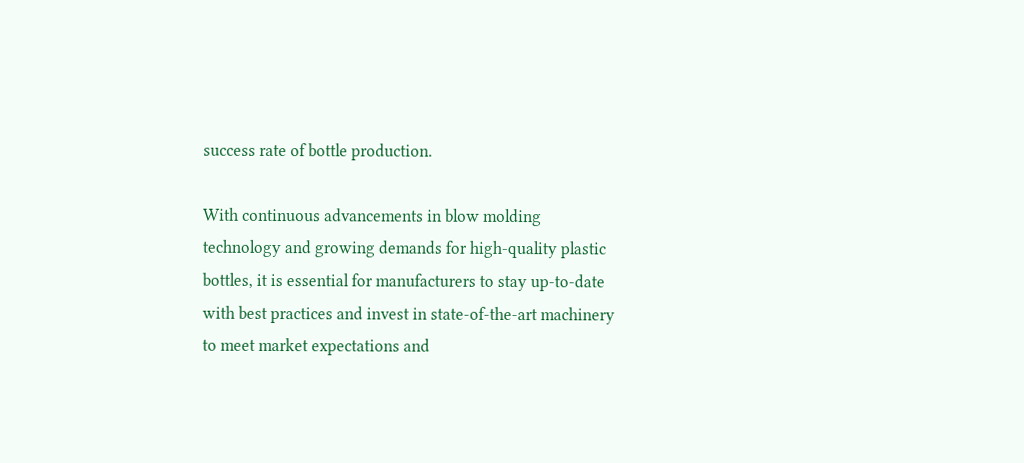success rate of bottle production.

With continuous advancements in blow molding technology and growing demands for high-quality plastic bottles, it is essential for manufacturers to stay up-to-date with best practices and invest in state-of-the-art machinery to meet market expectations and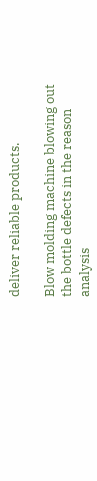deliver reliable products.

Blow molding machine blowing out the bottle defects in the reason analysis